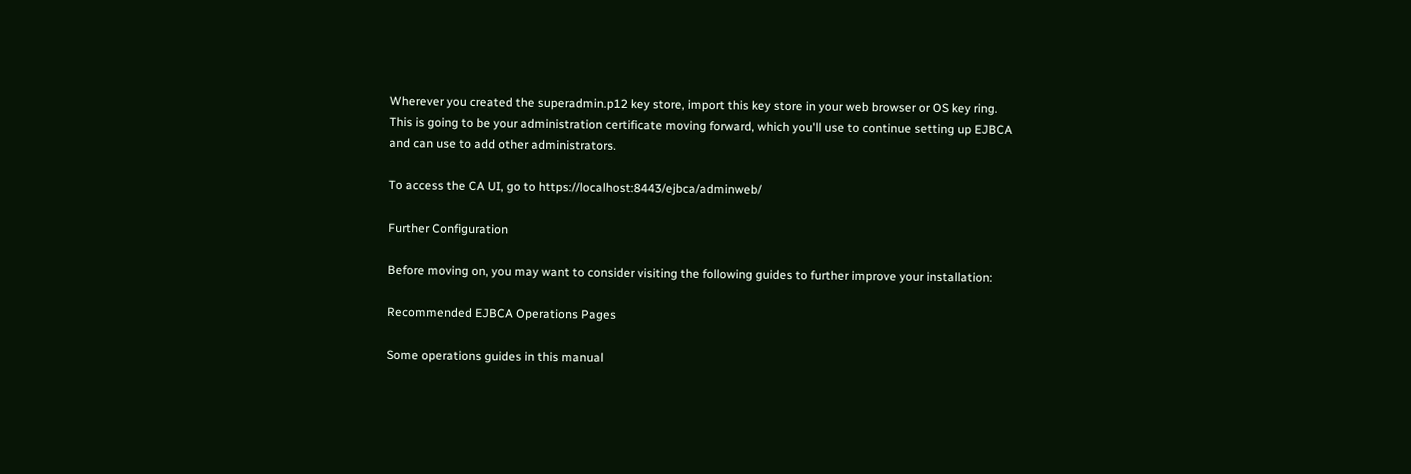Wherever you created the superadmin.p12 key store, import this key store in your web browser or OS key ring. This is going to be your administration certificate moving forward, which you'll use to continue setting up EJBCA and can use to add other administrators.

To access the CA UI, go to https://localhost:8443/ejbca/adminweb/

Further Configuration

Before moving on, you may want to consider visiting the following guides to further improve your installation:

Recommended EJBCA Operations Pages

Some operations guides in this manual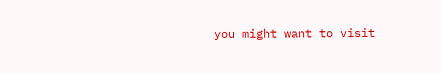you might want to visit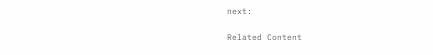next:

Related Content